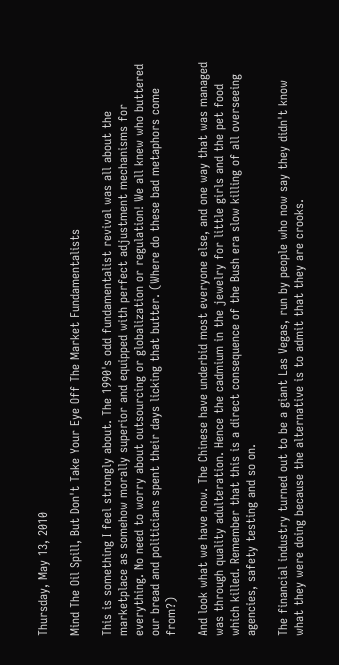Thursday, May 13, 2010

Mind The Oil Spill, But Don't Take Your Eye Off The Market Fundamentalists

This is something I feel strongly about. The 1990's odd fundamentalist revival was all about the marketplace as somehow morally superior and equipped with perfect adjustment mechanisms for everything. No need to worry about outsourcing or globalization or regulation! We all knew who buttered our bread and politicians spent their days licking that butter. (Where do these bad metaphors come from?)

And look what we have now. The Chinese have underbid most everyone else, and one way that was managed was through quality adulteration. Hence the cadmium in the jewelry for little girls and the pet food which killed. Remember that this is a direct consequence of the Bush era slow killing of all overseeing agencies, safety testing and so on.

The financial industry turned out to be a giant Las Vegas, run by people who now say they didn't know what they were doing because the alternative is to admit that they are crooks.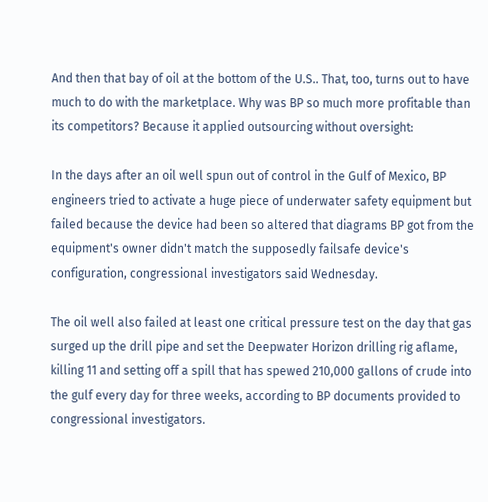And then that bay of oil at the bottom of the U.S.. That, too, turns out to have much to do with the marketplace. Why was BP so much more profitable than its competitors? Because it applied outsourcing without oversight:

In the days after an oil well spun out of control in the Gulf of Mexico, BP engineers tried to activate a huge piece of underwater safety equipment but failed because the device had been so altered that diagrams BP got from the equipment's owner didn't match the supposedly failsafe device's configuration, congressional investigators said Wednesday.

The oil well also failed at least one critical pressure test on the day that gas surged up the drill pipe and set the Deepwater Horizon drilling rig aflame, killing 11 and setting off a spill that has spewed 210,000 gallons of crude into the gulf every day for three weeks, according to BP documents provided to congressional investigators.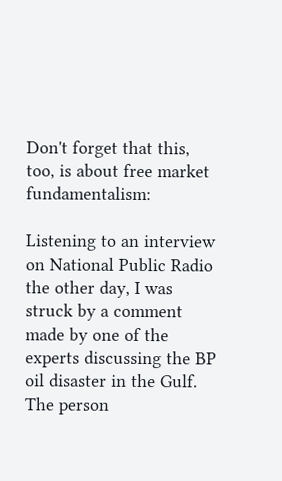Don't forget that this, too, is about free market fundamentalism:

Listening to an interview on National Public Radio the other day, I was struck by a comment made by one of the experts discussing the BP oil disaster in the Gulf. The person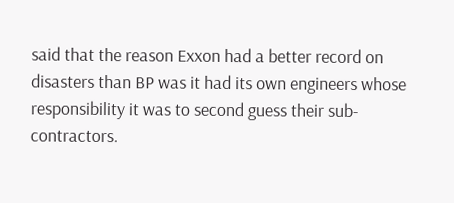said that the reason Exxon had a better record on disasters than BP was it had its own engineers whose responsibility it was to second guess their sub-contractors.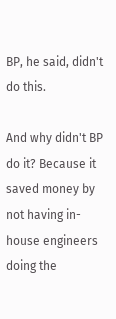BP, he said, didn't do this.

And why didn't BP do it? Because it saved money by not having in-house engineers doing the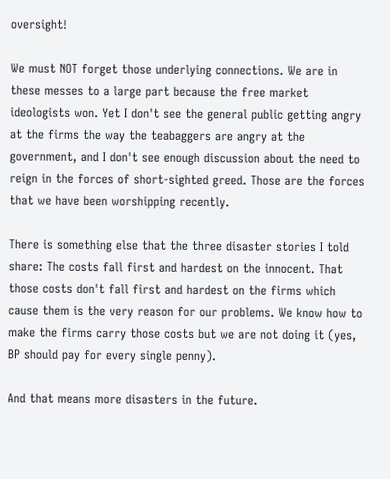oversight!

We must NOT forget those underlying connections. We are in these messes to a large part because the free market ideologists won. Yet I don't see the general public getting angry at the firms the way the teabaggers are angry at the government, and I don't see enough discussion about the need to reign in the forces of short-sighted greed. Those are the forces that we have been worshipping recently.

There is something else that the three disaster stories I told share: The costs fall first and hardest on the innocent. That those costs don't fall first and hardest on the firms which cause them is the very reason for our problems. We know how to make the firms carry those costs but we are not doing it (yes, BP should pay for every single penny).

And that means more disasters in the future.